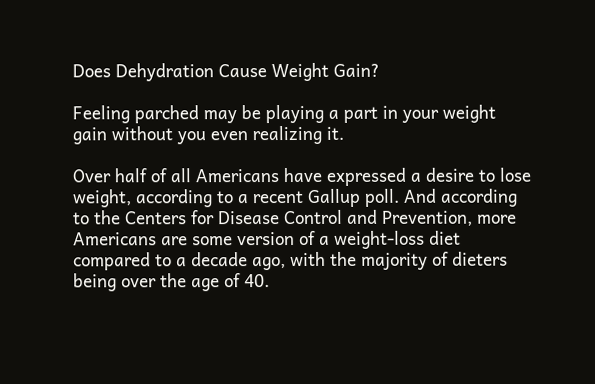Does Dehydration Cause Weight Gain?

Feeling parched may be playing a part in your weight gain without you even realizing it.

Over half of all Americans have expressed a desire to lose weight, according to a recent Gallup poll. And according to the Centers for Disease Control and Prevention, more Americans are some version of a weight-loss diet compared to a decade ago, with the majority of dieters being over the age of 40.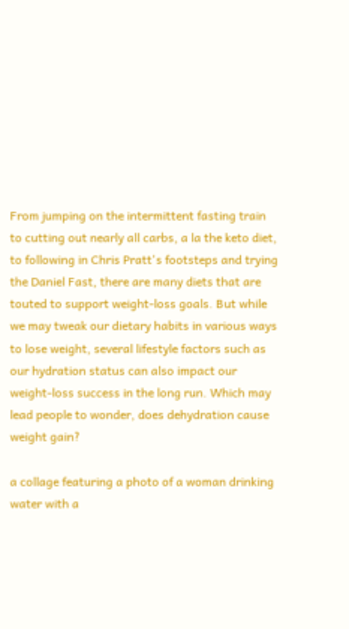From jumping on the intermittent fasting train to cutting out nearly all carbs, a la the keto diet, to following in Chris Pratt's footsteps and trying the Daniel Fast, there are many diets that are touted to support weight-loss goals. But while we may tweak our dietary habits in various ways to lose weight, several lifestyle factors such as our hydration status can also impact our weight-loss success in the long run. Which may lead people to wonder, does dehydration cause weight gain?

a collage featuring a photo of a woman drinking water with a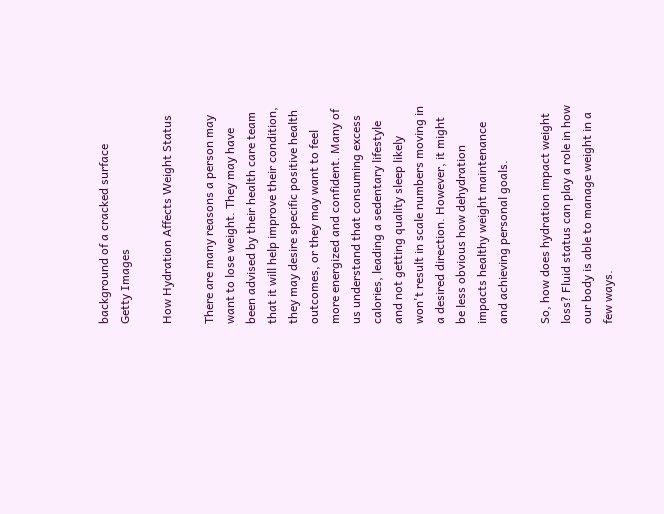background of a cracked surface
Getty Images

How Hydration Affects Weight Status

There are many reasons a person may want to lose weight. They may have been advised by their health care team that it will help improve their condition, they may desire specific positive health outcomes, or they may want to feel more energized and confident. Many of us understand that consuming excess calories, leading a sedentary lifestyle and not getting quality sleep likely won't result in scale numbers moving in a desired direction. However, it might be less obvious how dehydration impacts healthy weight maintenance and achieving personal goals.

So, how does hydration impact weight loss? Fluid status can play a role in how our body is able to manage weight in a few ways.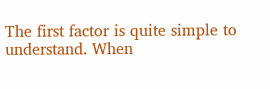The first factor is quite simple to understand. When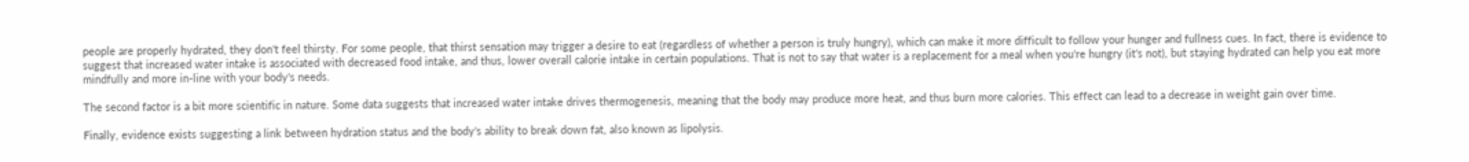people are properly hydrated, they don't feel thirsty. For some people, that thirst sensation may trigger a desire to eat (regardless of whether a person is truly hungry), which can make it more difficult to follow your hunger and fullness cues. In fact, there is evidence to suggest that increased water intake is associated with decreased food intake, and thus, lower overall calorie intake in certain populations. That is not to say that water is a replacement for a meal when you're hungry (it's not), but staying hydrated can help you eat more mindfully and more in-line with your body's needs.

The second factor is a bit more scientific in nature. Some data suggests that increased water intake drives thermogenesis, meaning that the body may produce more heat, and thus burn more calories. This effect can lead to a decrease in weight gain over time.

Finally, evidence exists suggesting a link between hydration status and the body's ability to break down fat, also known as lipolysis.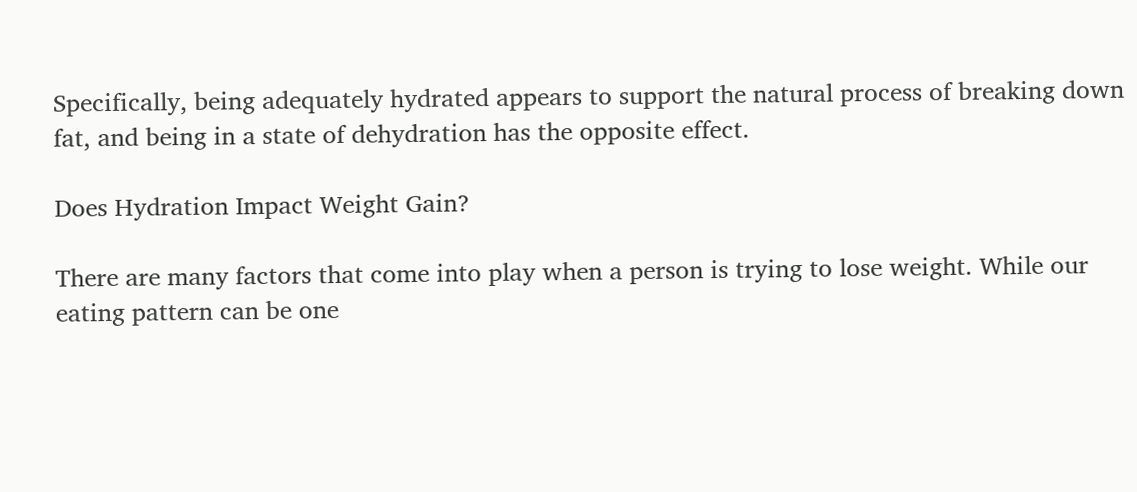Specifically, being adequately hydrated appears to support the natural process of breaking down fat, and being in a state of dehydration has the opposite effect.

Does Hydration Impact Weight Gain?

There are many factors that come into play when a person is trying to lose weight. While our eating pattern can be one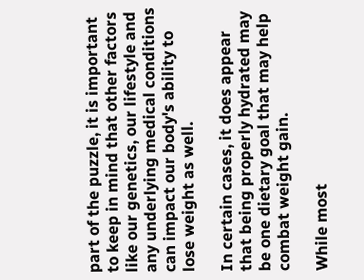part of the puzzle, it is important to keep in mind that other factors like our genetics, our lifestyle and any underlying medical conditions can impact our body's ability to lose weight as well.

In certain cases, it does appear that being properly hydrated may be one dietary goal that may help combat weight gain.

While most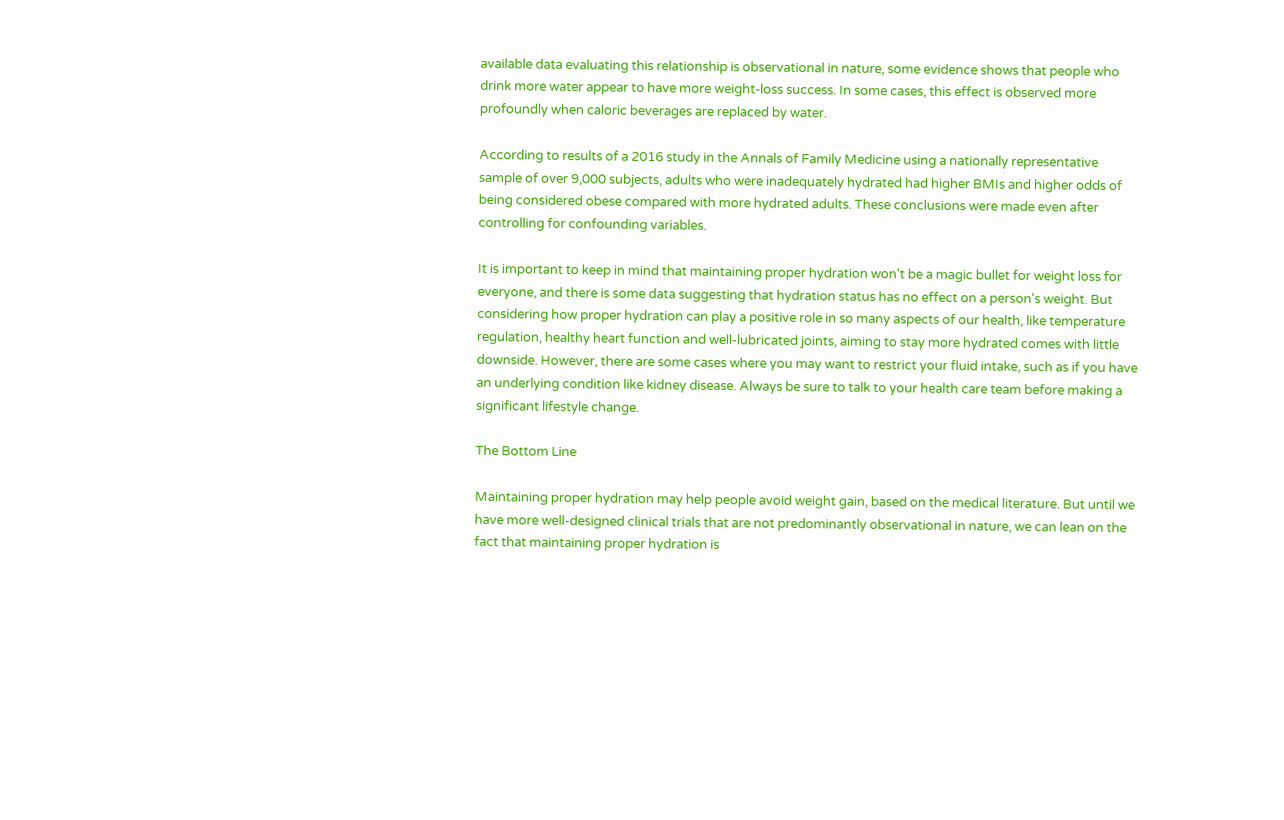available data evaluating this relationship is observational in nature, some evidence shows that people who drink more water appear to have more weight-loss success. In some cases, this effect is observed more profoundly when caloric beverages are replaced by water.

According to results of a 2016 study in the Annals of Family Medicine using a nationally representative sample of over 9,000 subjects, adults who were inadequately hydrated had higher BMIs and higher odds of being considered obese compared with more hydrated adults. These conclusions were made even after controlling for confounding variables.

It is important to keep in mind that maintaining proper hydration won't be a magic bullet for weight loss for everyone, and there is some data suggesting that hydration status has no effect on a person's weight. But considering how proper hydration can play a positive role in so many aspects of our health, like temperature regulation, healthy heart function and well-lubricated joints, aiming to stay more hydrated comes with little downside. However, there are some cases where you may want to restrict your fluid intake, such as if you have an underlying condition like kidney disease. Always be sure to talk to your health care team before making a significant lifestyle change.

The Bottom Line

Maintaining proper hydration may help people avoid weight gain, based on the medical literature. But until we have more well-designed clinical trials that are not predominantly observational in nature, we can lean on the fact that maintaining proper hydration is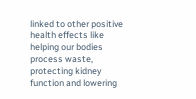linked to other positive health effects like helping our bodies process waste, protecting kidney function and lowering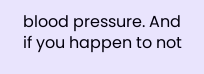blood pressure. And if you happen to not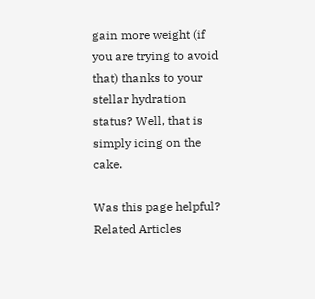gain more weight (if you are trying to avoid that) thanks to your stellar hydration status? Well, that is simply icing on the cake.

Was this page helpful?
Related Articles